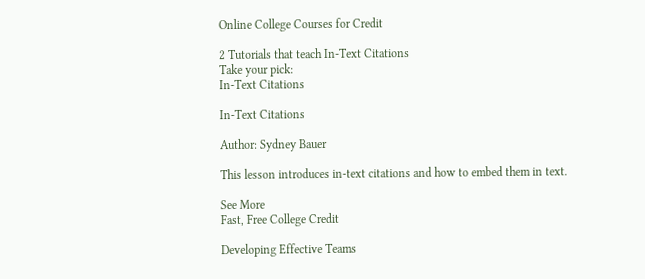Online College Courses for Credit

2 Tutorials that teach In-Text Citations
Take your pick:
In-Text Citations

In-Text Citations

Author: Sydney Bauer

This lesson introduces in-text citations and how to embed them in text.

See More
Fast, Free College Credit

Developing Effective Teams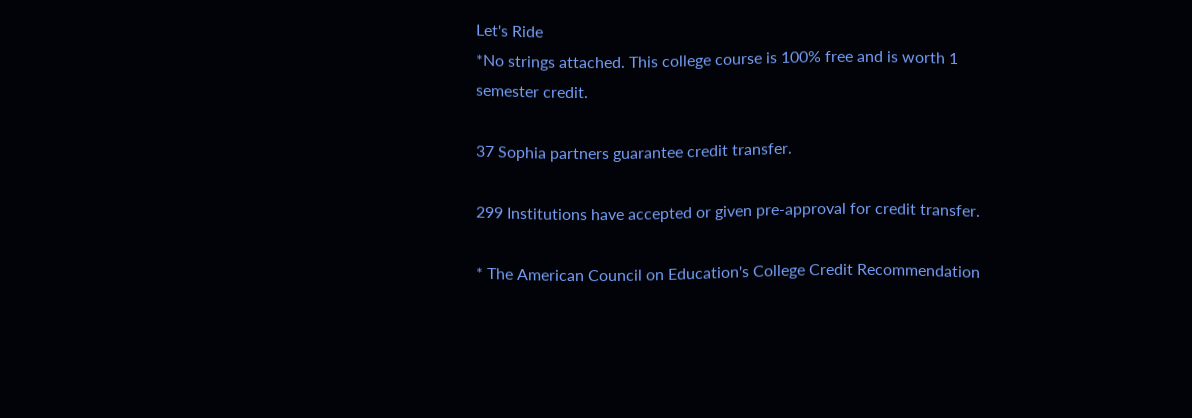Let's Ride
*No strings attached. This college course is 100% free and is worth 1 semester credit.

37 Sophia partners guarantee credit transfer.

299 Institutions have accepted or given pre-approval for credit transfer.

* The American Council on Education's College Credit Recommendation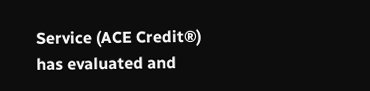Service (ACE Credit®) has evaluated and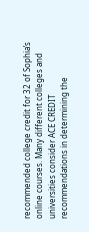recommended college credit for 32 of Sophia’s online courses. Many different colleges and universities consider ACE CREDIT recommendations in determining the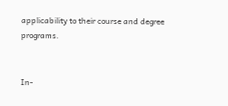applicability to their course and degree programs.


In-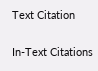Text Citation

In-Text Citations